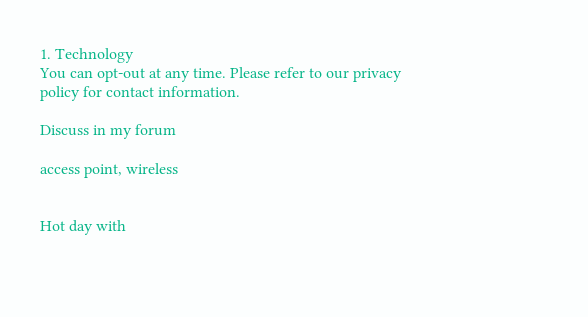1. Technology
You can opt-out at any time. Please refer to our privacy policy for contact information.

Discuss in my forum

access point, wireless


Hot day with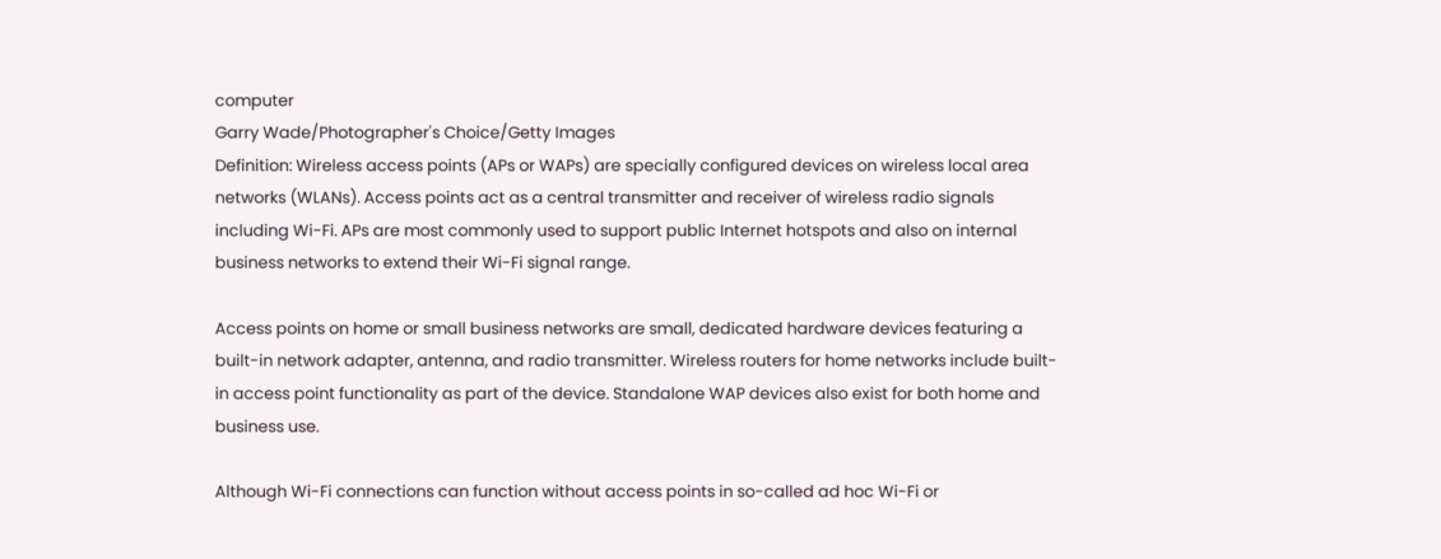computer
Garry Wade/Photographer's Choice/Getty Images
Definition: Wireless access points (APs or WAPs) are specially configured devices on wireless local area networks (WLANs). Access points act as a central transmitter and receiver of wireless radio signals including Wi-Fi. APs are most commonly used to support public Internet hotspots and also on internal business networks to extend their Wi-Fi signal range.

Access points on home or small business networks are small, dedicated hardware devices featuring a built-in network adapter, antenna, and radio transmitter. Wireless routers for home networks include built-in access point functionality as part of the device. Standalone WAP devices also exist for both home and business use.

Although Wi-Fi connections can function without access points in so-called ad hoc Wi-Fi or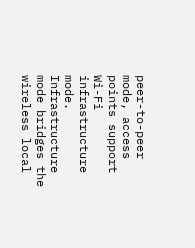peer-to-peer mode, access points support Wi-Fi infrastructure mode. Infrastructure mode bridges the wireless local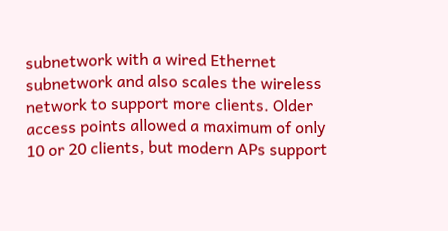subnetwork with a wired Ethernet subnetwork and also scales the wireless network to support more clients. Older access points allowed a maximum of only 10 or 20 clients, but modern APs support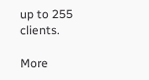up to 255 clients.

More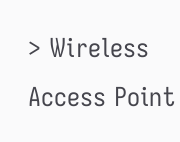> Wireless Access Point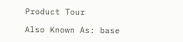Product Tour

Also Known As: base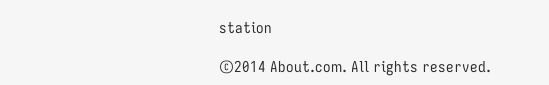station

©2014 About.com. All rights reserved.